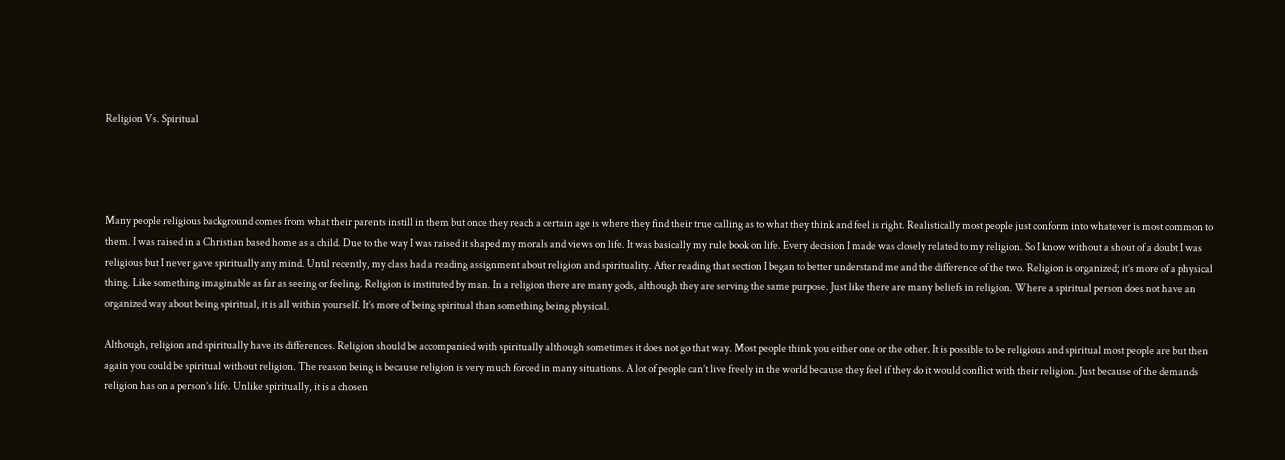Religion Vs. Spiritual




Many people religious background comes from what their parents instill in them but once they reach a certain age is where they find their true calling as to what they think and feel is right. Realistically most people just conform into whatever is most common to them. I was raised in a Christian based home as a child. Due to the way I was raised it shaped my morals and views on life. It was basically my rule book on life. Every decision I made was closely related to my religion. So I know without a shout of a doubt I was religious but I never gave spiritually any mind. Until recently, my class had a reading assignment about religion and spirituality. After reading that section I began to better understand me and the difference of the two. Religion is organized; it’s more of a physical thing. Like something imaginable as far as seeing or feeling. Religion is instituted by man. In a religion there are many gods, although they are serving the same purpose. Just like there are many beliefs in religion. Where a spiritual person does not have an organized way about being spiritual, it is all within yourself. It’s more of being spiritual than something being physical.

Although, religion and spiritually have its differences. Religion should be accompanied with spiritually although sometimes it does not go that way. Most people think you either one or the other. It is possible to be religious and spiritual most people are but then again you could be spiritual without religion. The reason being is because religion is very much forced in many situations. A lot of people can’t live freely in the world because they feel if they do it would conflict with their religion. Just because of the demands religion has on a person’s life. Unlike spiritually, it is a chosen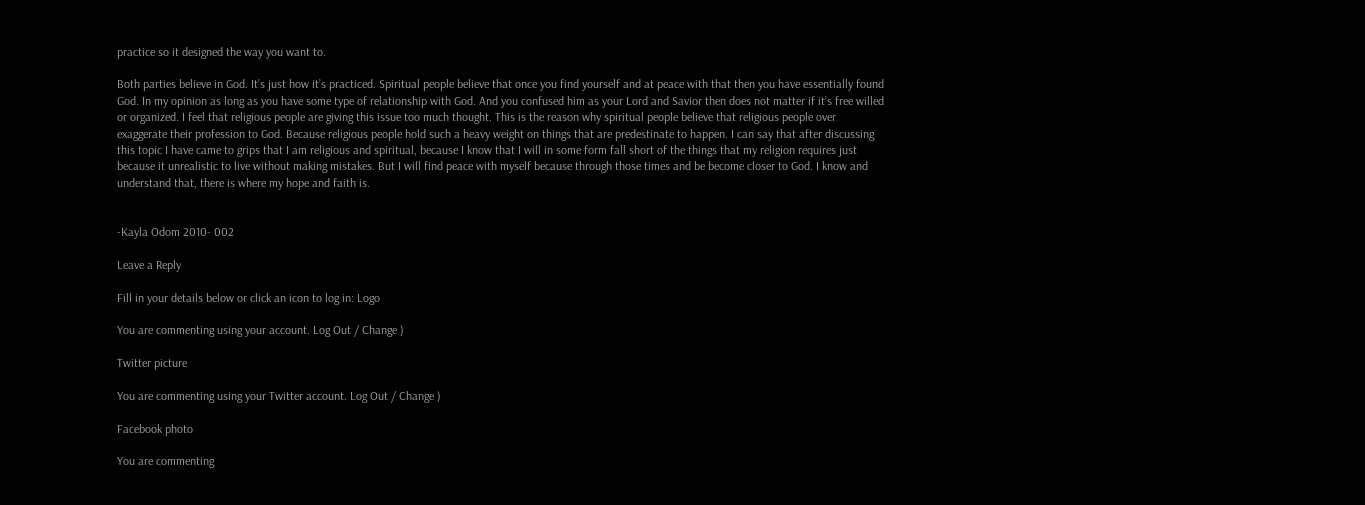practice so it designed the way you want to.

Both parties believe in God. It’s just how it’s practiced. Spiritual people believe that once you find yourself and at peace with that then you have essentially found God. In my opinion as long as you have some type of relationship with God. And you confused him as your Lord and Savior then does not matter if it’s free willed or organized. I feel that religious people are giving this issue too much thought. This is the reason why spiritual people believe that religious people over exaggerate their profession to God. Because religious people hold such a heavy weight on things that are predestinate to happen. I can say that after discussing this topic I have came to grips that I am religious and spiritual, because I know that I will in some form fall short of the things that my religion requires just because it unrealistic to live without making mistakes. But I will find peace with myself because through those times and be become closer to God. I know and understand that, there is where my hope and faith is.


-Kayla Odom 2010- 002

Leave a Reply

Fill in your details below or click an icon to log in: Logo

You are commenting using your account. Log Out / Change )

Twitter picture

You are commenting using your Twitter account. Log Out / Change )

Facebook photo

You are commenting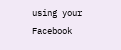using your Facebook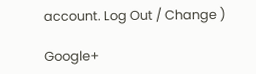account. Log Out / Change )

Google+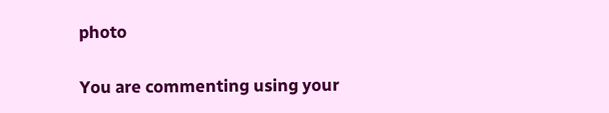photo

You are commenting using your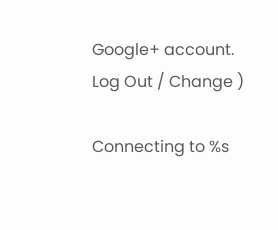Google+ account. Log Out / Change )

Connecting to %s